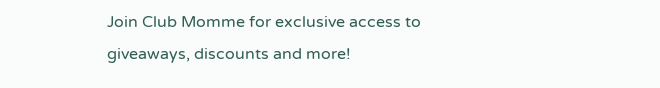Join Club Momme for exclusive access to giveaways, discounts and more!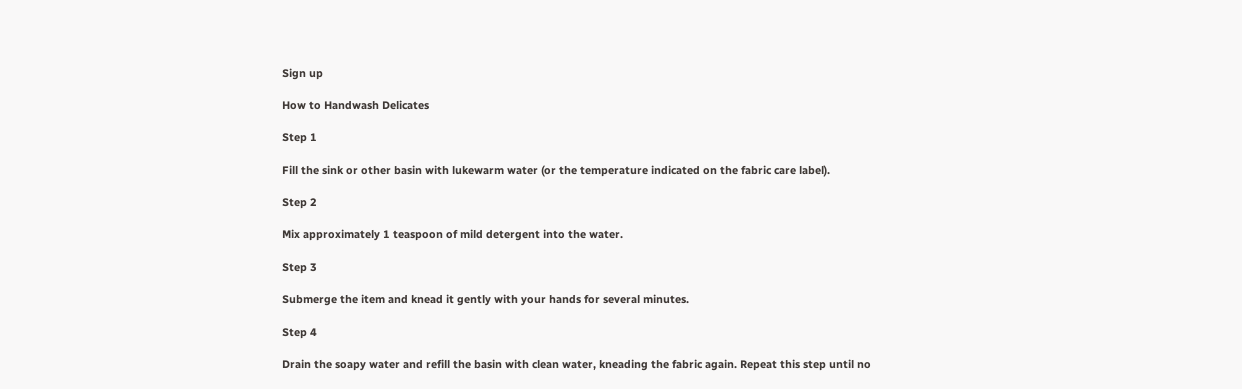Sign up

How to Handwash Delicates

Step 1

Fill the sink or other basin with lukewarm water (or the temperature indicated on the fabric care label).

Step 2

Mix approximately 1 teaspoon of mild detergent into the water.

Step 3

Submerge the item and knead it gently with your hands for several minutes.

Step 4

Drain the soapy water and refill the basin with clean water, kneading the fabric again. Repeat this step until no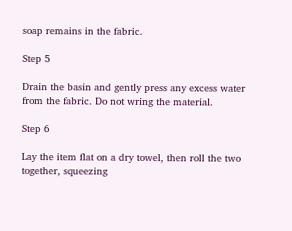soap remains in the fabric.

Step 5

Drain the basin and gently press any excess water from the fabric. Do not wring the material.

Step 6

Lay the item flat on a dry towel, then roll the two together, squeezing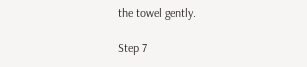the towel gently.

Step 7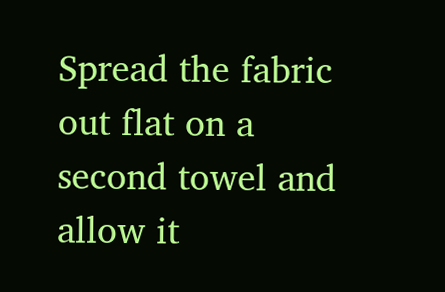Spread the fabric out flat on a second towel and allow it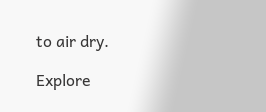to air dry.

Explore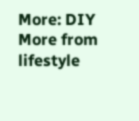More: DIY
More from lifestyle